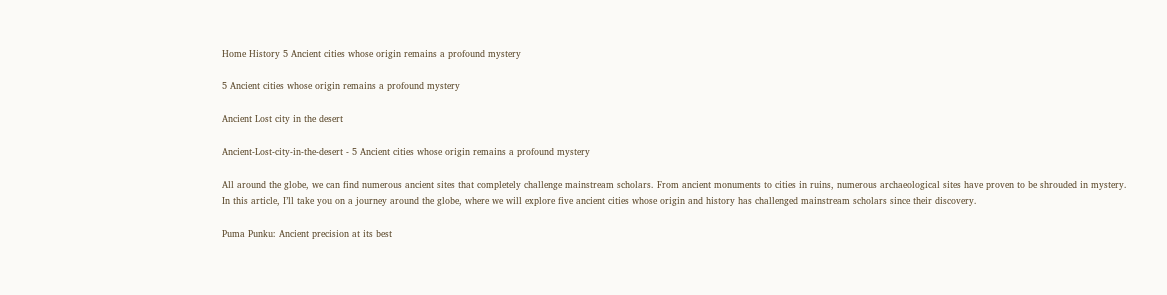Home History 5 Ancient cities whose origin remains a profound mystery

5 Ancient cities whose origin remains a profound mystery

Ancient Lost city in the desert

Ancient-Lost-city-in-the-desert - 5 Ancient cities whose origin remains a profound mystery

All around the globe, we can find numerous ancient sites that completely challenge mainstream scholars. From ancient monuments to cities in ruins, numerous archaeological sites have proven to be shrouded in mystery. In this article, I’ll take you on a journey around the globe, where we will explore five ancient cities whose origin and history has challenged mainstream scholars since their discovery.

Puma Punku: Ancient precision at its best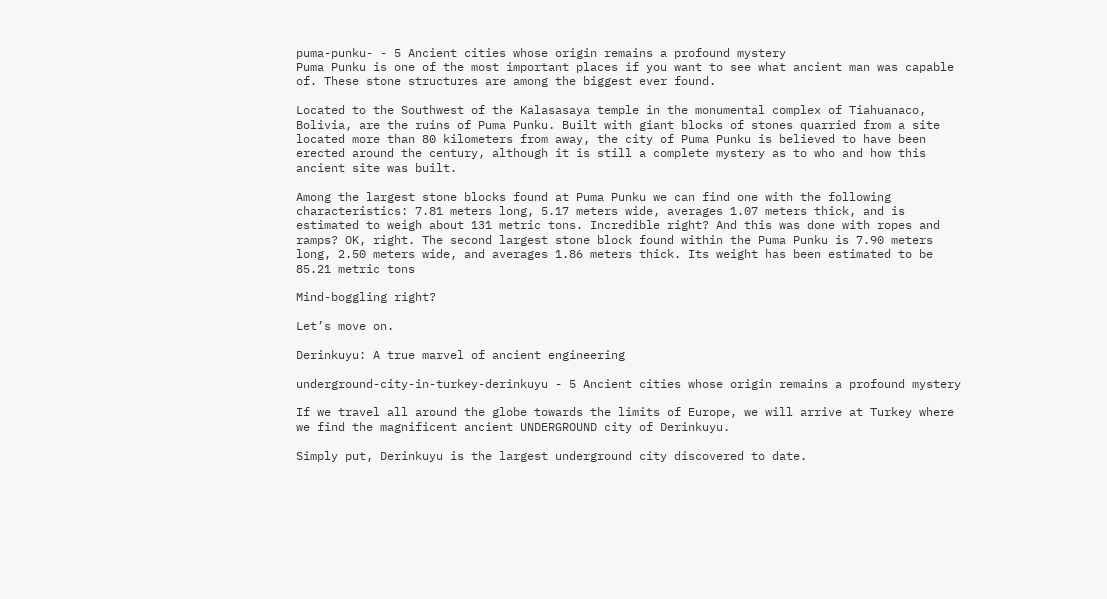puma-punku- - 5 Ancient cities whose origin remains a profound mystery
Puma Punku is one of the most important places if you want to see what ancient man was capable of. These stone structures are among the biggest ever found.

Located to the Southwest of the Kalasasaya temple in the monumental complex of Tiahuanaco, Bolivia, are the ruins of Puma Punku. Built with giant blocks of stones quarried from a site located more than 80 kilometers from away, the city of Puma Punku is believed to have been erected around the century, although it is still a complete mystery as to who and how this ancient site was built.

Among the largest stone blocks found at Puma Punku we can find one with the following characteristics: 7.81 meters long, 5.17 meters wide, averages 1.07 meters thick, and is estimated to weigh about 131 metric tons. Incredible right? And this was done with ropes and ramps? OK, right. The second largest stone block found within the Puma Punku is 7.90 meters long, 2.50 meters wide, and averages 1.86 meters thick. Its weight has been estimated to be 85.21 metric tons

Mind-boggling right?

Let’s move on.

Derinkuyu: A true marvel of ancient engineering

underground-city-in-turkey-derinkuyu - 5 Ancient cities whose origin remains a profound mystery

If we travel all around the globe towards the limits of Europe, we will arrive at Turkey where we find the magnificent ancient UNDERGROUND city of Derinkuyu.

Simply put, Derinkuyu is the largest underground city discovered to date.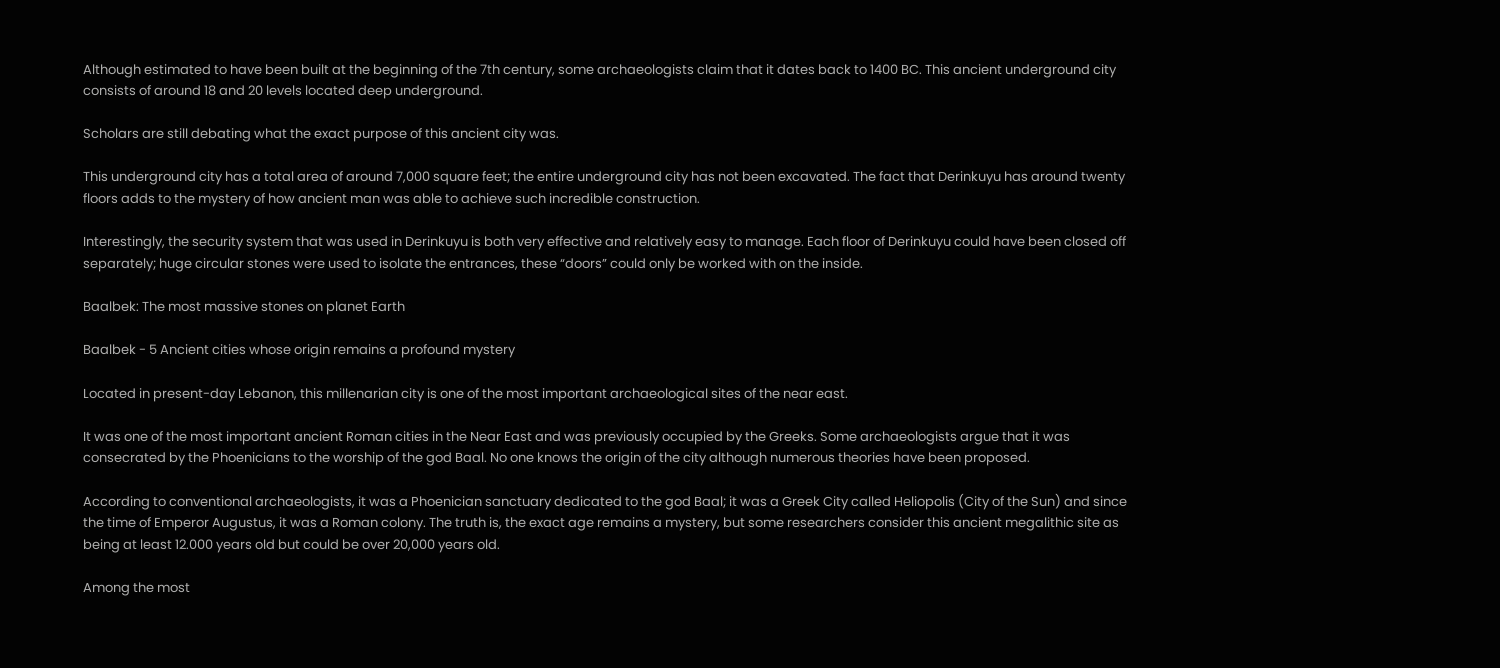Although estimated to have been built at the beginning of the 7th century, some archaeologists claim that it dates back to 1400 BC. This ancient underground city consists of around 18 and 20 levels located deep underground.

Scholars are still debating what the exact purpose of this ancient city was.

This underground city has a total area of around 7,000 square feet; the entire underground city has not been excavated. The fact that Derinkuyu has around twenty floors adds to the mystery of how ancient man was able to achieve such incredible construction.

Interestingly, the security system that was used in Derinkuyu is both very effective and relatively easy to manage. Each floor of Derinkuyu could have been closed off separately; huge circular stones were used to isolate the entrances, these “doors” could only be worked with on the inside.

Baalbek: The most massive stones on planet Earth

Baalbek - 5 Ancient cities whose origin remains a profound mystery

Located in present-day Lebanon, this millenarian city is one of the most important archaeological sites of the near east.

It was one of the most important ancient Roman cities in the Near East and was previously occupied by the Greeks. Some archaeologists argue that it was consecrated by the Phoenicians to the worship of the god Baal. No one knows the origin of the city although numerous theories have been proposed.

According to conventional archaeologists, it was a Phoenician sanctuary dedicated to the god Baal; it was a Greek City called Heliopolis (City of the Sun) and since the time of Emperor Augustus, it was a Roman colony. The truth is, the exact age remains a mystery, but some researchers consider this ancient megalithic site as being at least 12.000 years old but could be over 20,000 years old.

Among the most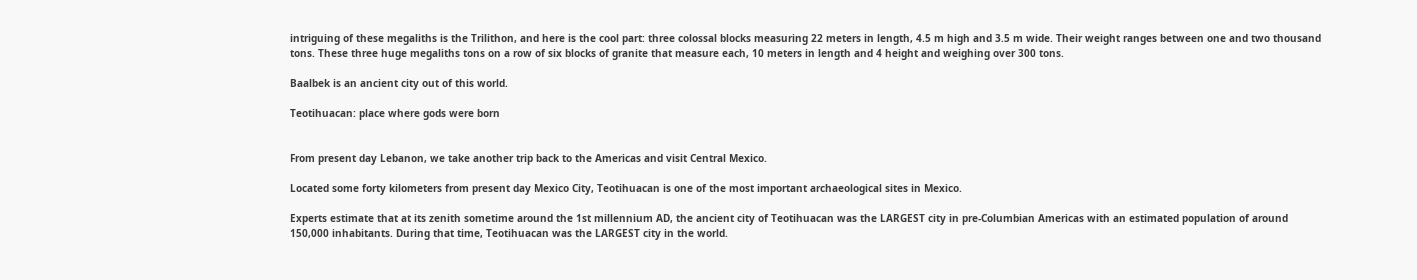intriguing of these megaliths is the Trilithon, and here is the cool part: three colossal blocks measuring 22 meters in length, 4.5 m high and 3.5 m wide. Their weight ranges between one and two thousand tons. These three huge megaliths tons on a row of six blocks of granite that measure each, 10 meters in length and 4 height and weighing over 300 tons.

Baalbek is an ancient city out of this world.

Teotihuacan: place where gods were born


From present day Lebanon, we take another trip back to the Americas and visit Central Mexico.

Located some forty kilometers from present day Mexico City, Teotihuacan is one of the most important archaeological sites in Mexico.

Experts estimate that at its zenith sometime around the 1st millennium AD, the ancient city of Teotihuacan was the LARGEST city in pre-Columbian Americas with an estimated population of around 150,000 inhabitants. During that time, Teotihuacan was the LARGEST city in the world.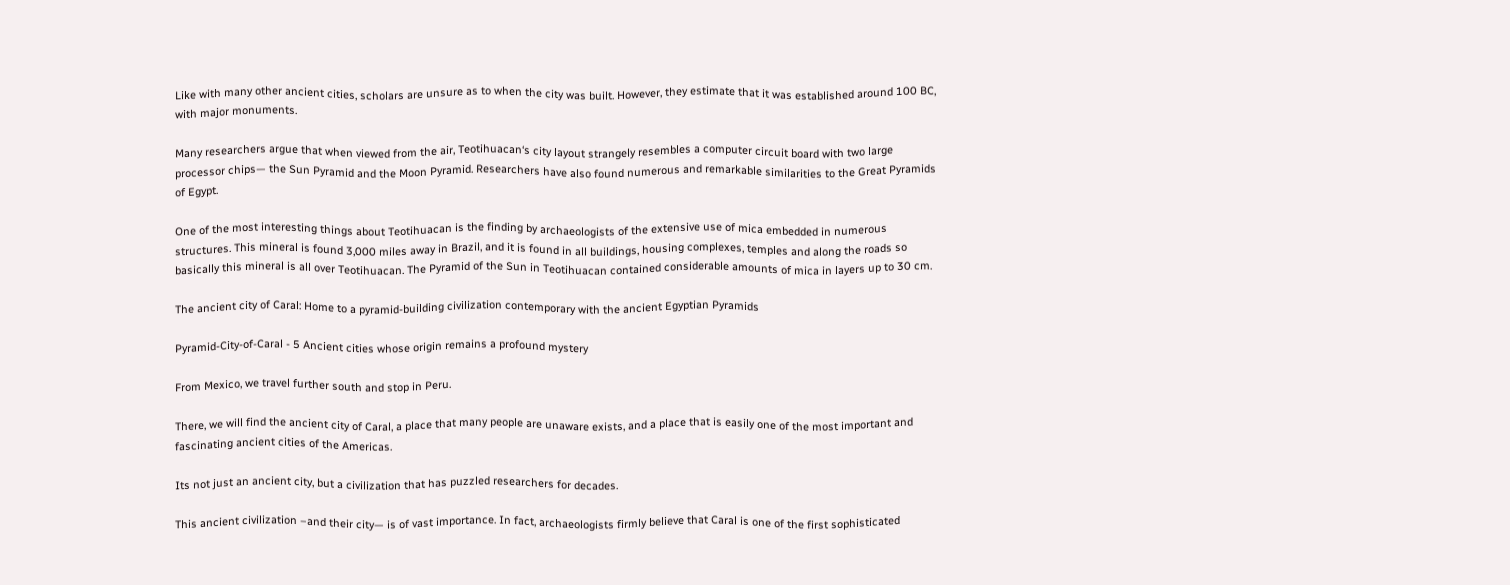Like with many other ancient cities, scholars are unsure as to when the city was built. However, they estimate that it was established around 100 BC, with major monuments.

Many researchers argue that when viewed from the air, Teotihuacan‘s city layout strangely resembles a computer circuit board with two large processor chips— the Sun Pyramid and the Moon Pyramid. Researchers have also found numerous and remarkable similarities to the Great Pyramids of Egypt.

One of the most interesting things about Teotihuacan is the finding by archaeologists of the extensive use of mica embedded in numerous structures. This mineral is found 3,000 miles away in Brazil, and it is found in all buildings, housing complexes, temples and along the roads so basically this mineral is all over Teotihuacan. The Pyramid of the Sun in Teotihuacan contained considerable amounts of mica in layers up to 30 cm.

The ancient city of Caral: Home to a pyramid-building civilization contemporary with the ancient Egyptian Pyramids

Pyramid-City-of-Caral - 5 Ancient cities whose origin remains a profound mystery

From Mexico, we travel further south and stop in Peru.

There, we will find the ancient city of Caral, a place that many people are unaware exists, and a place that is easily one of the most important and fascinating ancient cities of the Americas.

Its not just an ancient city, but a civilization that has puzzled researchers for decades.

This ancient civilization –and their city— is of vast importance. In fact, archaeologists firmly believe that Caral is one of the first sophisticated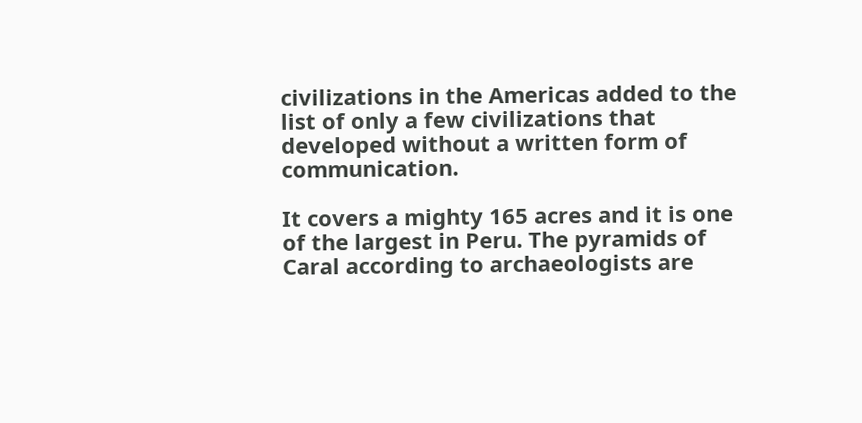civilizations in the Americas added to the list of only a few civilizations that developed without a written form of communication.

It covers a mighty 165 acres and it is one of the largest in Peru. The pyramids of Caral according to archaeologists are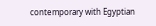contemporary with Egyptian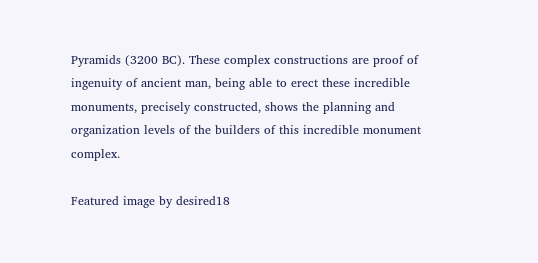Pyramids (3200 BC). These complex constructions are proof of ingenuity of ancient man, being able to erect these incredible monuments, precisely constructed, shows the planning and organization levels of the builders of this incredible monument complex.

Featured image by desired18